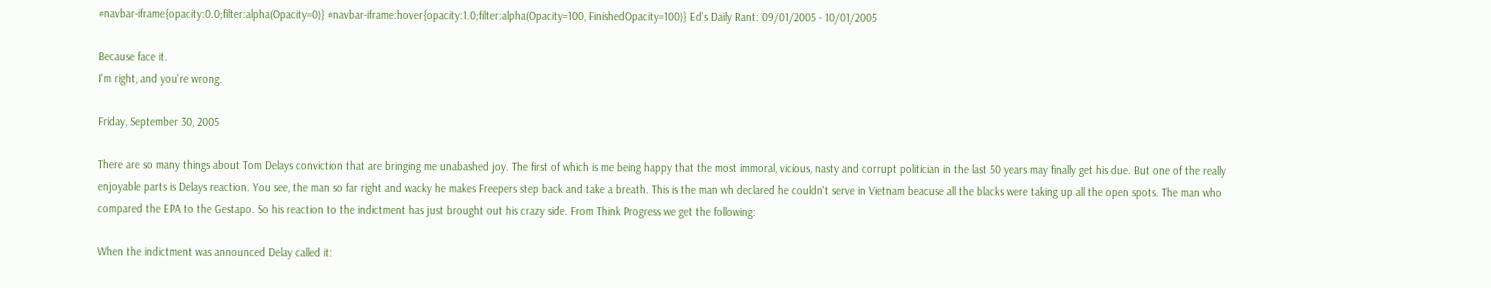#navbar-iframe{opacity:0.0;filter:alpha(Opacity=0)} #navbar-iframe:hover{opacity:1.0;filter:alpha(Opacity=100, FinishedOpacity=100)} Ed's Daily Rant: 09/01/2005 - 10/01/2005

Because face it.
I'm right, and you're wrong.

Friday, September 30, 2005

There are so many things about Tom Delays conviction that are bringing me unabashed joy. The first of which is me being happy that the most immoral, vicious, nasty and corrupt politician in the last 50 years may finally get his due. But one of the really enjoyable parts is Delays reaction. You see, the man so far right and wacky he makes Freepers step back and take a breath. This is the man wh declared he couldn't serve in Vietnam beacuse all the blacks were taking up all the open spots. The man who compared the EPA to the Gestapo. So his reaction to the indictment has just brought out his crazy side. From Think Progress we get the following:

When the indictment was announced Delay called it: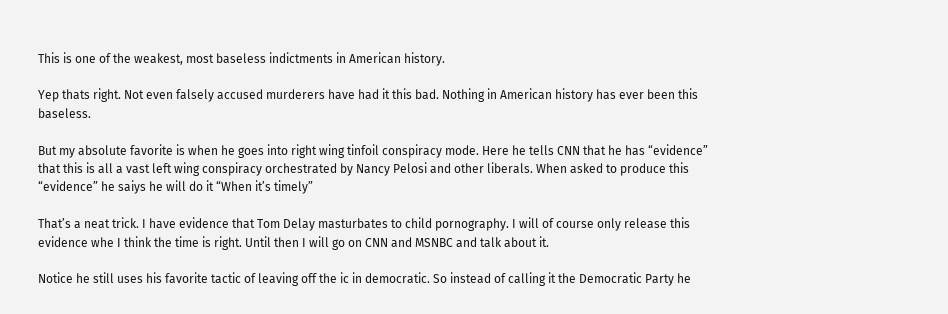This is one of the weakest, most baseless indictments in American history.

Yep thats right. Not even falsely accused murderers have had it this bad. Nothing in American history has ever been this baseless.

But my absolute favorite is when he goes into right wing tinfoil conspiracy mode. Here he tells CNN that he has “evidence” that this is all a vast left wing conspiracy orchestrated by Nancy Pelosi and other liberals. When asked to produce this “evidence” he saiys he will do it “When it’s timely”

That’s a neat trick. I have evidence that Tom Delay masturbates to child pornography. I will of course only release this evidence whe I think the time is right. Until then I will go on CNN and MSNBC and talk about it.

Notice he still uses his favorite tactic of leaving off the ic in democratic. So instead of calling it the Democratic Party he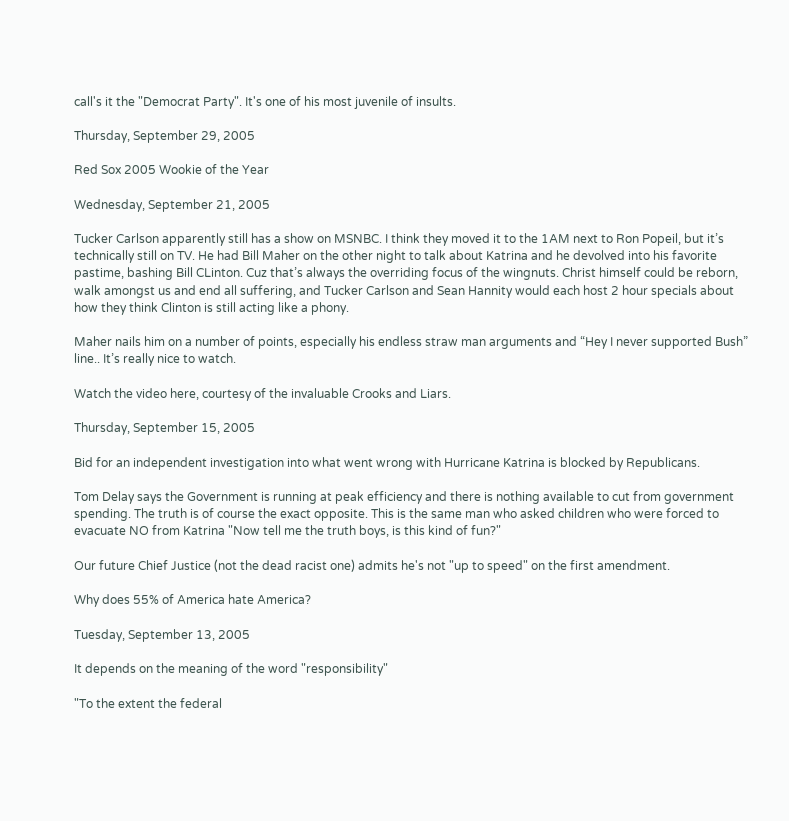call's it the "Democrat Party". It's one of his most juvenile of insults.

Thursday, September 29, 2005

Red Sox 2005 Wookie of the Year

Wednesday, September 21, 2005

Tucker Carlson apparently still has a show on MSNBC. I think they moved it to the 1AM next to Ron Popeil, but it’s technically still on TV. He had Bill Maher on the other night to talk about Katrina and he devolved into his favorite pastime, bashing Bill CLinton. Cuz that’s always the overriding focus of the wingnuts. Christ himself could be reborn, walk amongst us and end all suffering, and Tucker Carlson and Sean Hannity would each host 2 hour specials about how they think Clinton is still acting like a phony.

Maher nails him on a number of points, especially his endless straw man arguments and “Hey I never supported Bush” line.. It’s really nice to watch.

Watch the video here, courtesy of the invaluable Crooks and Liars.

Thursday, September 15, 2005

Bid for an independent investigation into what went wrong with Hurricane Katrina is blocked by Republicans.

Tom Delay says the Government is running at peak efficiency and there is nothing available to cut from government spending. The truth is of course the exact opposite. This is the same man who asked children who were forced to evacuate NO from Katrina "Now tell me the truth boys, is this kind of fun?"

Our future Chief Justice (not the dead racist one) admits he's not "up to speed" on the first amendment.

Why does 55% of America hate America?

Tuesday, September 13, 2005

It depends on the meaning of the word "responsibility"

"To the extent the federal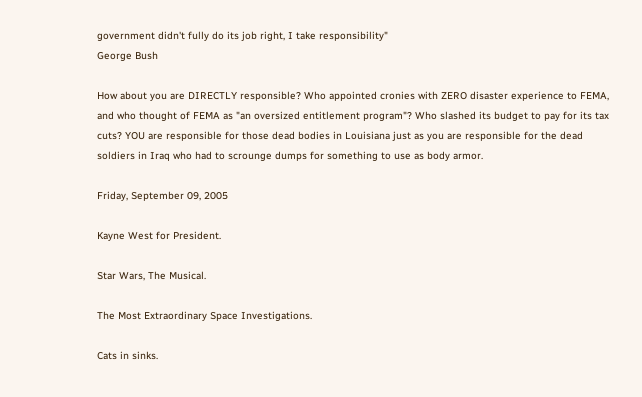government didn't fully do its job right, I take responsibility"
George Bush

How about you are DIRECTLY responsible? Who appointed cronies with ZERO disaster experience to FEMA, and who thought of FEMA as "an oversized entitlement program"? Who slashed its budget to pay for its tax cuts? YOU are responsible for those dead bodies in Louisiana just as you are responsible for the dead soldiers in Iraq who had to scrounge dumps for something to use as body armor.

Friday, September 09, 2005

Kayne West for President.

Star Wars, The Musical.

The Most Extraordinary Space Investigations.

Cats in sinks.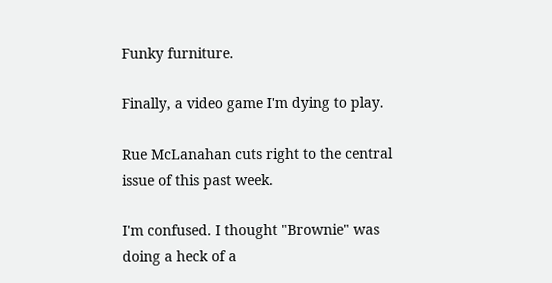Funky furniture.

Finally, a video game I'm dying to play.

Rue McLanahan cuts right to the central issue of this past week.

I'm confused. I thought "Brownie" was doing a heck of a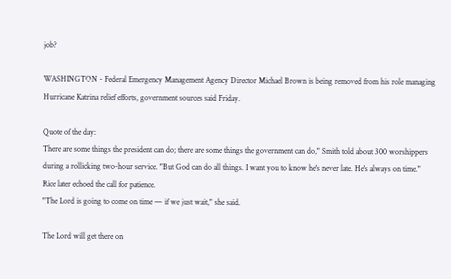job?

WASHINGTON - Federal Emergency Management Agency Director Michael Brown is being removed from his role managing Hurricane Katrina relief efforts, government sources said Friday.

Quote of the day:
There are some things the president can do; there are some things the government can do," Smith told about 300 worshippers during a rollicking two-hour service. "But God can do all things. I want you to know he's never late. He's always on time."
Rice later echoed the call for patience.
"The Lord is going to come on time — if we just wait," she said.

The Lord will get there on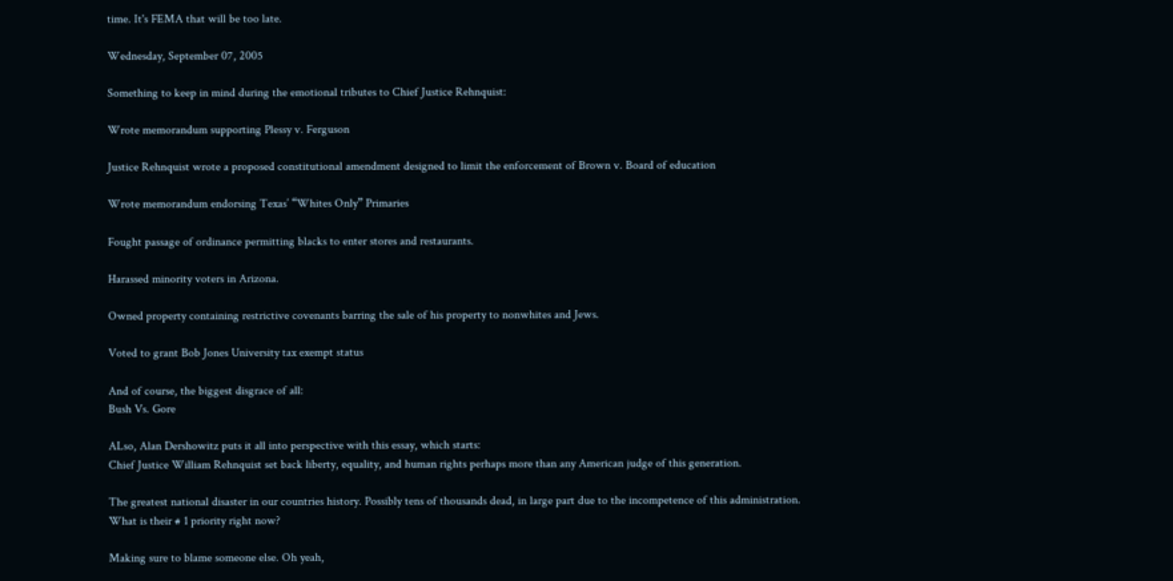time. It's FEMA that will be too late.

Wednesday, September 07, 2005

Something to keep in mind during the emotional tributes to Chief Justice Rehnquist:

Wrote memorandum supporting Plessy v. Ferguson

Justice Rehnquist wrote a proposed constitutional amendment designed to limit the enforcement of Brown v. Board of education

Wrote memorandum endorsing Texas’ “Whites Only” Primaries

Fought passage of ordinance permitting blacks to enter stores and restaurants.

Harassed minority voters in Arizona.

Owned property containing restrictive covenants barring the sale of his property to nonwhites and Jews.

Voted to grant Bob Jones University tax exempt status

And of course, the biggest disgrace of all:
Bush Vs. Gore

ALso, Alan Dershowitz puts it all into perspective with this essay, which starts:
Chief Justice William Rehnquist set back liberty, equality, and human rights perhaps more than any American judge of this generation.

The greatest national disaster in our countries history. Possibly tens of thousands dead, in large part due to the incompetence of this administration. What is their # 1 priority right now?

Making sure to blame someone else. Oh yeah,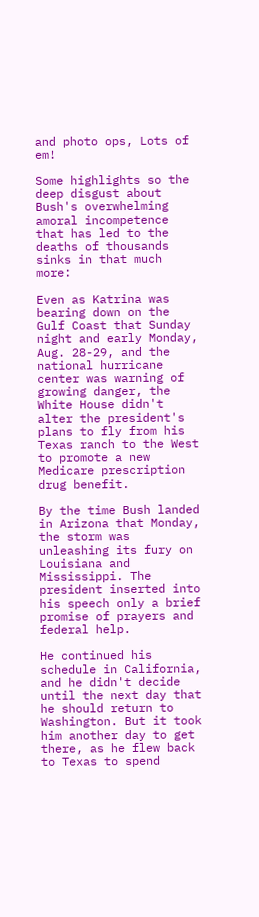and photo ops, Lots of em!

Some highlights so the deep disgust about Bush's overwhelming amoral incompetence that has led to the deaths of thousands sinks in that much more:

Even as Katrina was bearing down on the Gulf Coast that Sunday night and early Monday, Aug. 28-29, and the national hurricane center was warning of growing danger, the White House didn't alter the president's plans to fly from his Texas ranch to the West to promote a new Medicare prescription drug benefit.

By the time Bush landed in Arizona that Monday, the storm was unleashing its fury on Louisiana and Mississippi. The president inserted into his speech only a brief promise of prayers and federal help.

He continued his schedule in California, and he didn't decide until the next day that he should return to Washington. But it took him another day to get there, as he flew back to Texas to spend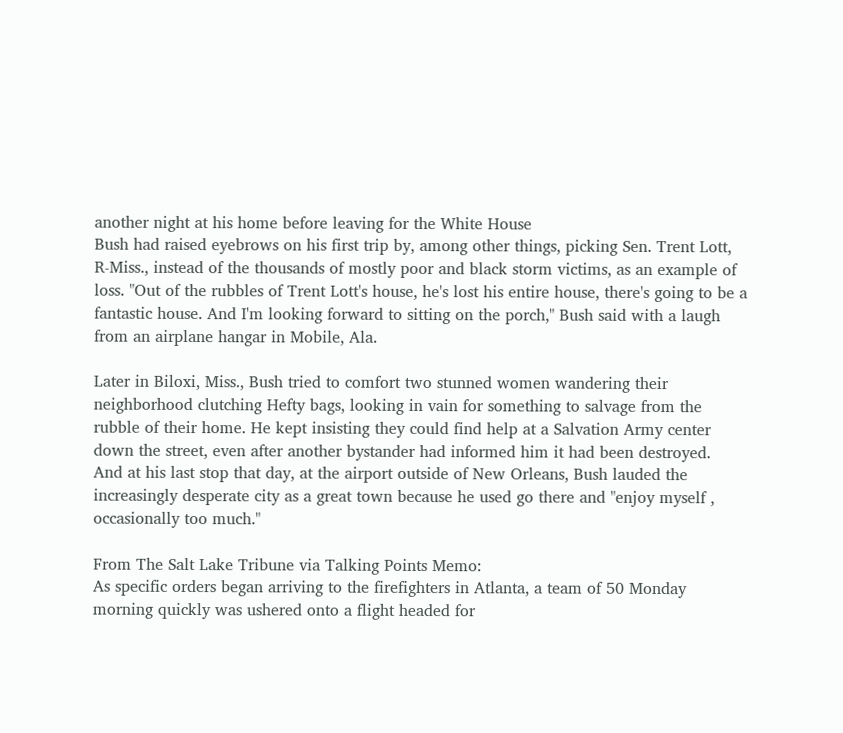another night at his home before leaving for the White House
Bush had raised eyebrows on his first trip by, among other things, picking Sen. Trent Lott, R-Miss., instead of the thousands of mostly poor and black storm victims, as an example of loss. "Out of the rubbles of Trent Lott's house, he's lost his entire house, there's going to be a fantastic house. And I'm looking forward to sitting on the porch," Bush said with a laugh from an airplane hangar in Mobile, Ala.

Later in Biloxi, Miss., Bush tried to comfort two stunned women wandering their neighborhood clutching Hefty bags, looking in vain for something to salvage from the rubble of their home. He kept insisting they could find help at a Salvation Army center down the street, even after another bystander had informed him it had been destroyed.
And at his last stop that day, at the airport outside of New Orleans, Bush lauded the increasingly desperate city as a great town because he used go there and "enjoy myself , occasionally too much."

From The Salt Lake Tribune via Talking Points Memo:
As specific orders began arriving to the firefighters in Atlanta, a team of 50 Monday morning quickly was ushered onto a flight headed for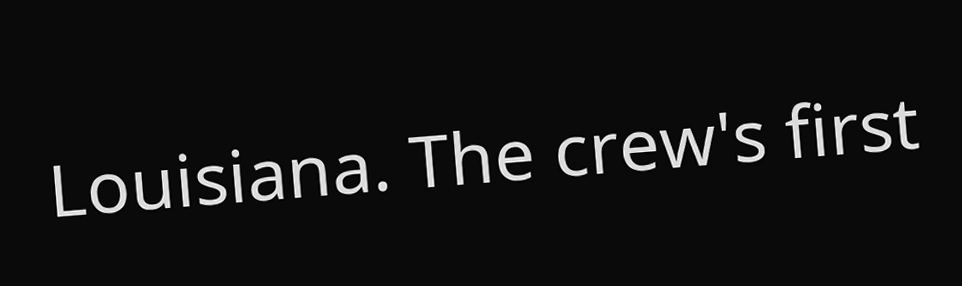Louisiana. The crew's first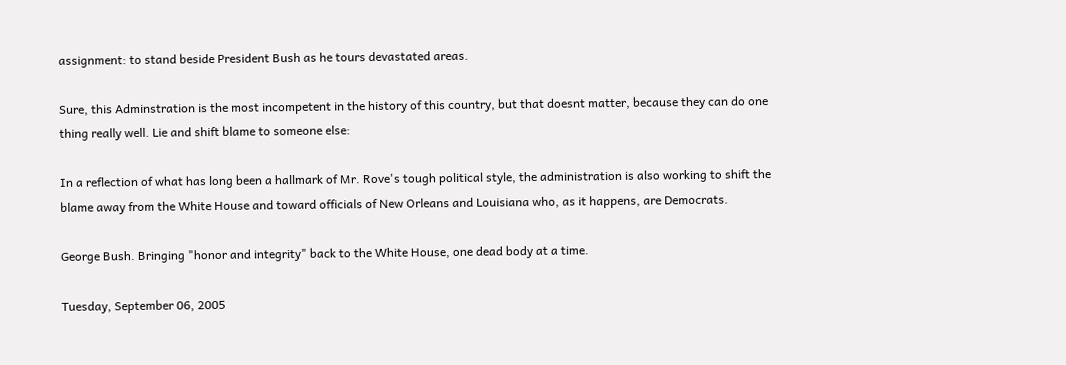assignment: to stand beside President Bush as he tours devastated areas.

Sure, this Adminstration is the most incompetent in the history of this country, but that doesnt matter, because they can do one thing really well. Lie and shift blame to someone else:

In a reflection of what has long been a hallmark of Mr. Rove's tough political style, the administration is also working to shift the blame away from the White House and toward officials of New Orleans and Louisiana who, as it happens, are Democrats.

George Bush. Bringing "honor and integrity" back to the White House, one dead body at a time.

Tuesday, September 06, 2005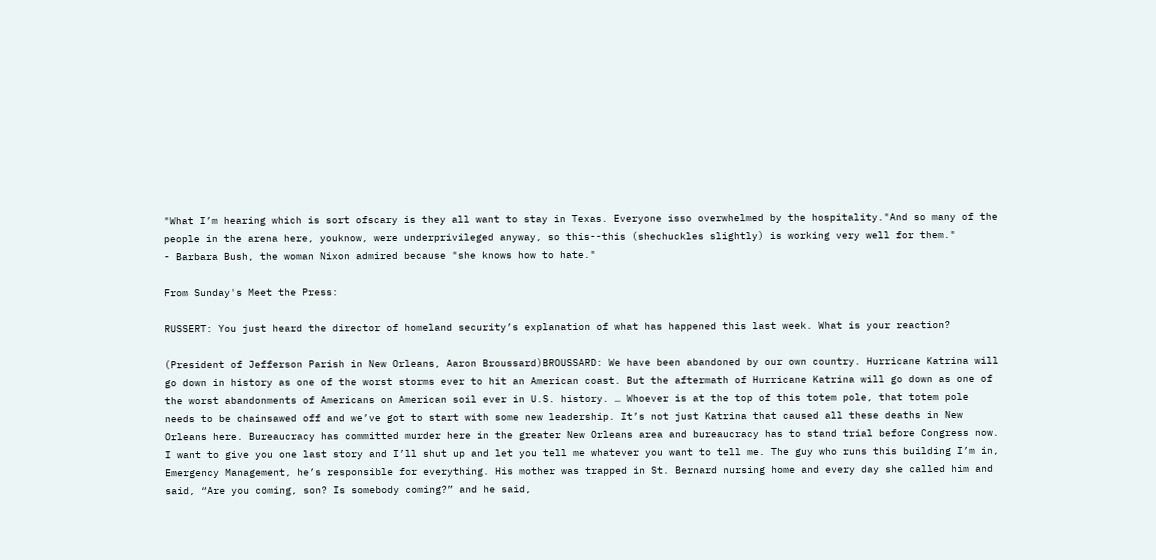"What I’m hearing which is sort ofscary is they all want to stay in Texas. Everyone isso overwhelmed by the hospitality."And so many of the people in the arena here, youknow, were underprivileged anyway, so this--this (shechuckles slightly) is working very well for them."
- Barbara Bush, the woman Nixon admired because "she knows how to hate."

From Sunday's Meet the Press:

RUSSERT: You just heard the director of homeland security’s explanation of what has happened this last week. What is your reaction?

(President of Jefferson Parish in New Orleans, Aaron Broussard)BROUSSARD: We have been abandoned by our own country. Hurricane Katrina will go down in history as one of the worst storms ever to hit an American coast. But the aftermath of Hurricane Katrina will go down as one of the worst abandonments of Americans on American soil ever in U.S. history. … Whoever is at the top of this totem pole, that totem pole needs to be chainsawed off and we’ve got to start with some new leadership. It’s not just Katrina that caused all these deaths in New Orleans here. Bureaucracy has committed murder here in the greater New Orleans area and bureaucracy has to stand trial before Congress now.
I want to give you one last story and I’ll shut up and let you tell me whatever you want to tell me. The guy who runs this building I’m in, Emergency Management, he’s responsible for everything. His mother was trapped in St. Bernard nursing home and every day she called him and said, “Are you coming, son? Is somebody coming?” and he said,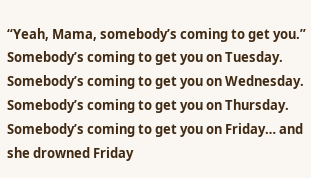“Yeah, Mama, somebody’s coming to get you.” Somebody’s coming to get you on Tuesday. Somebody’s coming to get you on Wednesday. Somebody’s coming to get you on Thursday. Somebody’s coming to get you on Friday… and she drowned Friday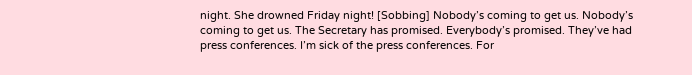night. She drowned Friday night! [Sobbing] Nobody’s coming to get us. Nobody’s coming to get us. The Secretary has promised. Everybody’s promised. They’ve had press conferences. I’m sick of the press conferences. For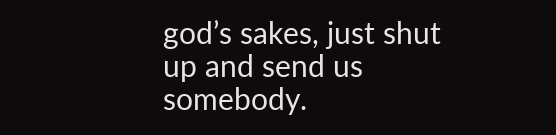god’s sakes, just shut up and send us somebody.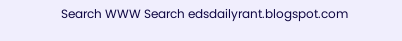Search WWW Search edsdailyrant.blogspot.com